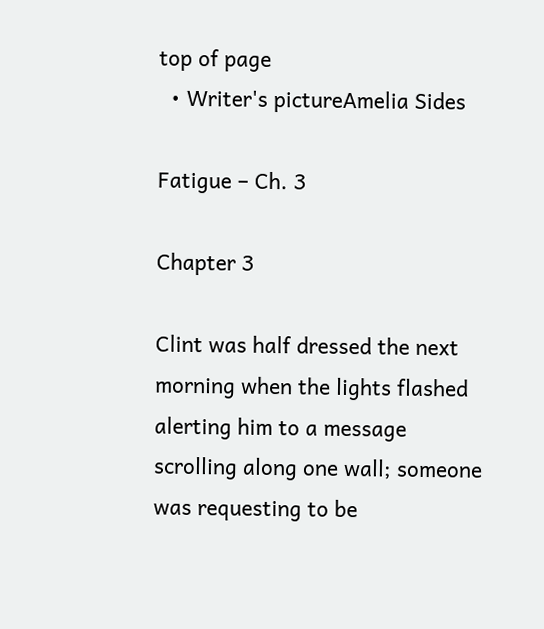top of page
  • Writer's pictureAmelia Sides

Fatigue – Ch. 3

Chapter 3

Clint was half dressed the next morning when the lights flashed alerting him to a message scrolling along one wall; someone was requesting to be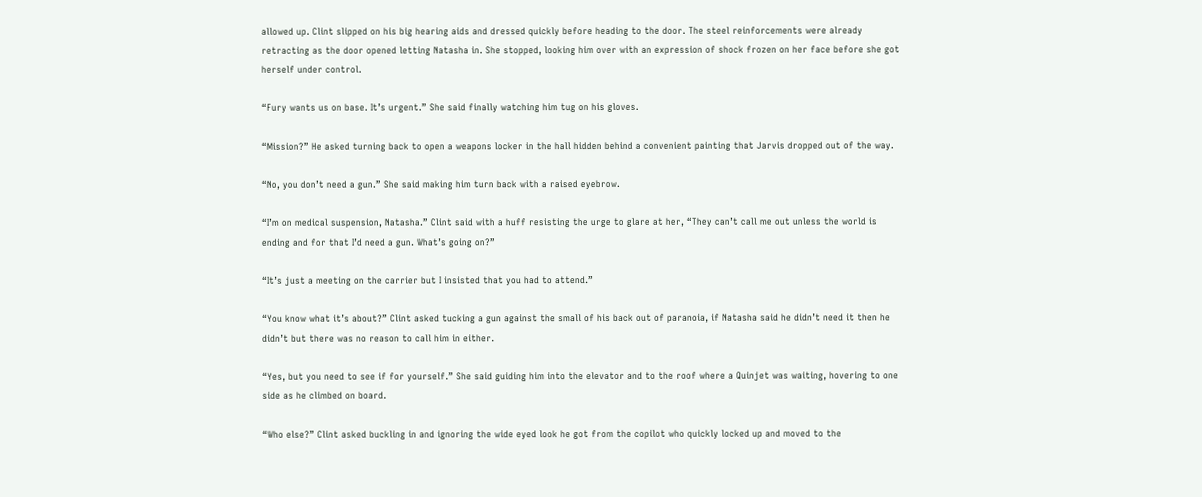allowed up. Clint slipped on his big hearing aids and dressed quickly before heading to the door. The steel reinforcements were already retracting as the door opened letting Natasha in. She stopped, looking him over with an expression of shock frozen on her face before she got herself under control.

“Fury wants us on base. It’s urgent.” She said finally watching him tug on his gloves.

“Mission?” He asked turning back to open a weapons locker in the hall hidden behind a convenient painting that Jarvis dropped out of the way.

“No, you don’t need a gun.” She said making him turn back with a raised eyebrow.

“I’m on medical suspension, Natasha.” Clint said with a huff resisting the urge to glare at her, “They can’t call me out unless the world is ending and for that I’d need a gun. What’s going on?”

“It’s just a meeting on the carrier but I insisted that you had to attend.”

“You know what it’s about?” Clint asked tucking a gun against the small of his back out of paranoia, if Natasha said he didn’t need it then he didn’t but there was no reason to call him in either.

“Yes, but you need to see if for yourself.” She said guiding him into the elevator and to the roof where a Quinjet was waiting, hovering to one side as he climbed on board.

“Who else?” Clint asked buckling in and ignoring the wide eyed look he got from the copilot who quickly locked up and moved to the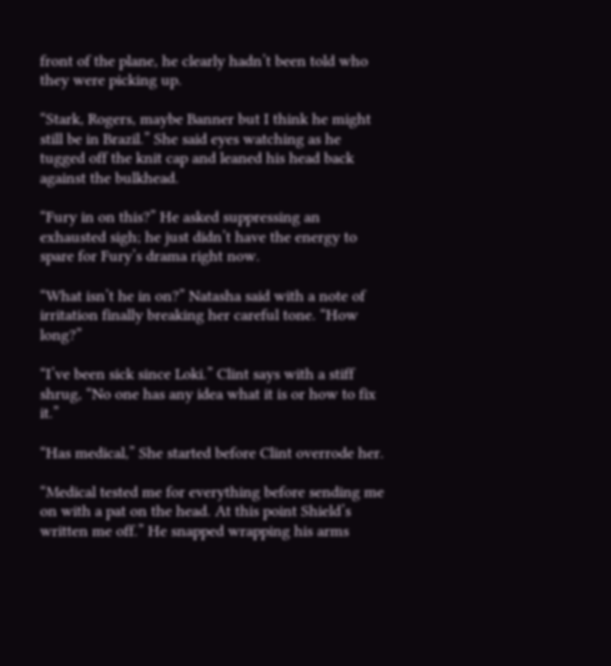front of the plane, he clearly hadn’t been told who they were picking up.

“Stark, Rogers, maybe Banner but I think he might still be in Brazil.” She said eyes watching as he tugged off the knit cap and leaned his head back against the bulkhead.

“Fury in on this?” He asked suppressing an exhausted sigh; he just didn’t have the energy to spare for Fury’s drama right now.

“What isn’t he in on?” Natasha said with a note of irritation finally breaking her careful tone. “How long?”

“I’ve been sick since Loki.” Clint says with a stiff shrug, “No one has any idea what it is or how to fix it.”

“Has medical,” She started before Clint overrode her.

“Medical tested me for everything before sending me on with a pat on the head. At this point Shield’s written me off.” He snapped wrapping his arms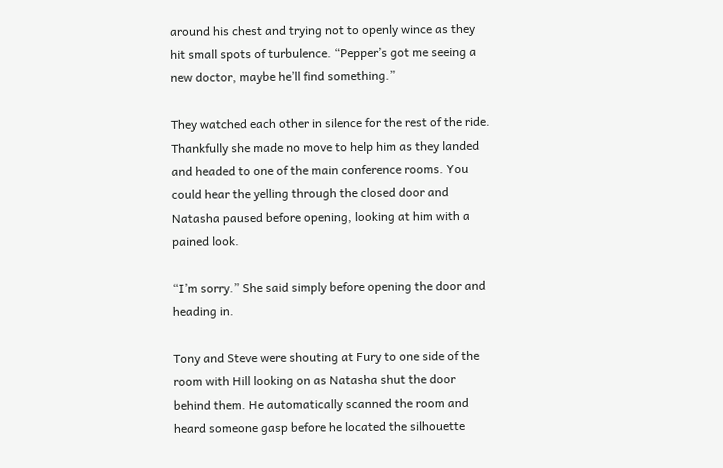around his chest and trying not to openly wince as they hit small spots of turbulence. “Pepper’s got me seeing a new doctor, maybe he’ll find something.”

They watched each other in silence for the rest of the ride. Thankfully she made no move to help him as they landed and headed to one of the main conference rooms. You could hear the yelling through the closed door and Natasha paused before opening, looking at him with a pained look.

“I’m sorry.” She said simply before opening the door and heading in.

Tony and Steve were shouting at Fury to one side of the room with Hill looking on as Natasha shut the door behind them. He automatically scanned the room and heard someone gasp before he located the silhouette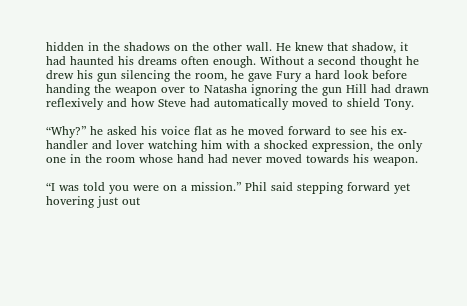hidden in the shadows on the other wall. He knew that shadow, it had haunted his dreams often enough. Without a second thought he drew his gun silencing the room, he gave Fury a hard look before handing the weapon over to Natasha ignoring the gun Hill had drawn reflexively and how Steve had automatically moved to shield Tony.

“Why?” he asked his voice flat as he moved forward to see his ex-handler and lover watching him with a shocked expression, the only one in the room whose hand had never moved towards his weapon.

“I was told you were on a mission.” Phil said stepping forward yet hovering just out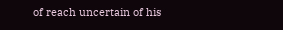of reach uncertain of his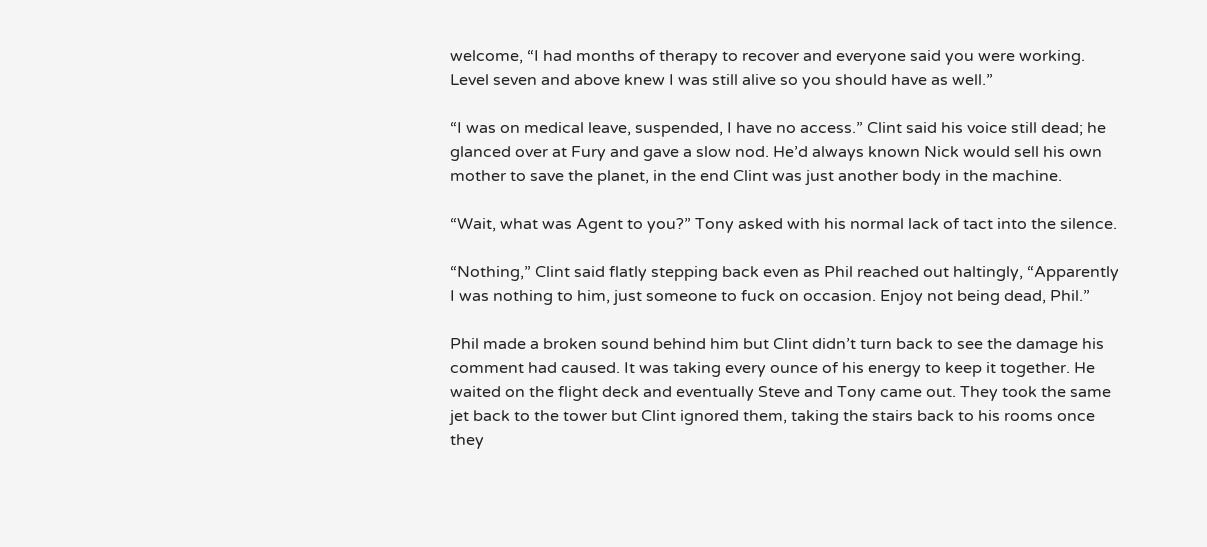welcome, “I had months of therapy to recover and everyone said you were working. Level seven and above knew I was still alive so you should have as well.”

“I was on medical leave, suspended, I have no access.” Clint said his voice still dead; he glanced over at Fury and gave a slow nod. He’d always known Nick would sell his own mother to save the planet, in the end Clint was just another body in the machine.

“Wait, what was Agent to you?” Tony asked with his normal lack of tact into the silence.

“Nothing,” Clint said flatly stepping back even as Phil reached out haltingly, “Apparently I was nothing to him, just someone to fuck on occasion. Enjoy not being dead, Phil.”

Phil made a broken sound behind him but Clint didn’t turn back to see the damage his comment had caused. It was taking every ounce of his energy to keep it together. He waited on the flight deck and eventually Steve and Tony came out. They took the same jet back to the tower but Clint ignored them, taking the stairs back to his rooms once they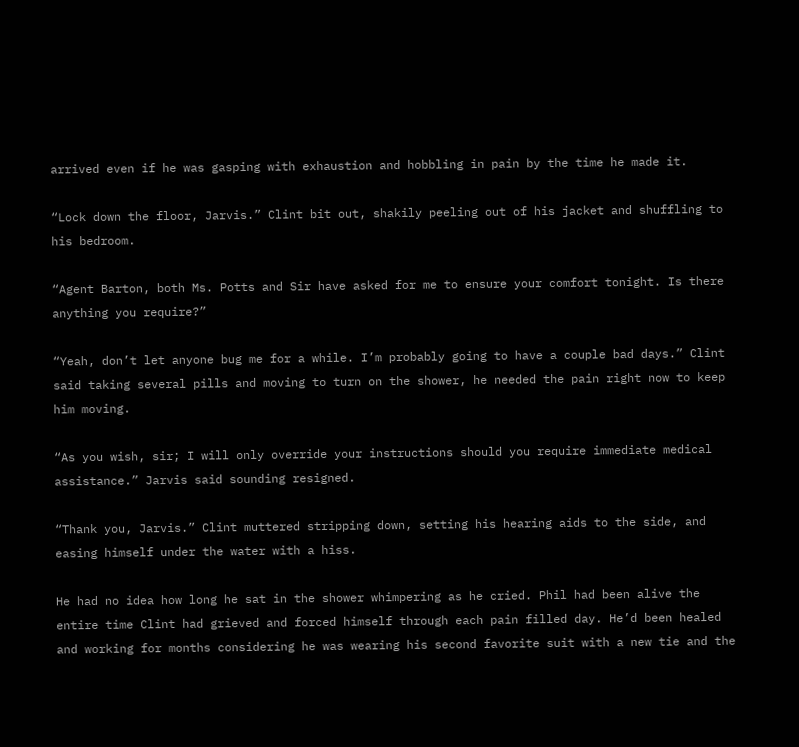arrived even if he was gasping with exhaustion and hobbling in pain by the time he made it.

“Lock down the floor, Jarvis.” Clint bit out, shakily peeling out of his jacket and shuffling to his bedroom.

“Agent Barton, both Ms. Potts and Sir have asked for me to ensure your comfort tonight. Is there anything you require?”

“Yeah, don’t let anyone bug me for a while. I’m probably going to have a couple bad days.” Clint said taking several pills and moving to turn on the shower, he needed the pain right now to keep him moving.

“As you wish, sir; I will only override your instructions should you require immediate medical assistance.” Jarvis said sounding resigned.

“Thank you, Jarvis.” Clint muttered stripping down, setting his hearing aids to the side, and easing himself under the water with a hiss.

He had no idea how long he sat in the shower whimpering as he cried. Phil had been alive the entire time Clint had grieved and forced himself through each pain filled day. He’d been healed and working for months considering he was wearing his second favorite suit with a new tie and the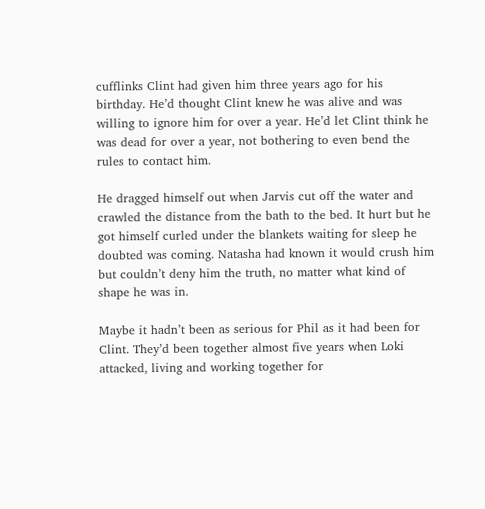cufflinks Clint had given him three years ago for his birthday. He’d thought Clint knew he was alive and was willing to ignore him for over a year. He’d let Clint think he was dead for over a year, not bothering to even bend the rules to contact him.

He dragged himself out when Jarvis cut off the water and crawled the distance from the bath to the bed. It hurt but he got himself curled under the blankets waiting for sleep he doubted was coming. Natasha had known it would crush him but couldn’t deny him the truth, no matter what kind of shape he was in.

Maybe it hadn’t been as serious for Phil as it had been for Clint. They’d been together almost five years when Loki attacked, living and working together for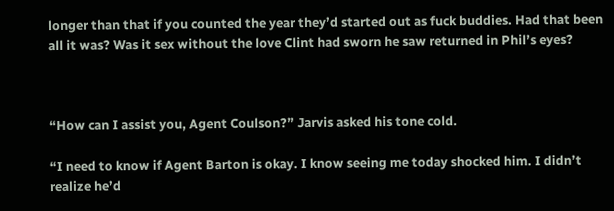longer than that if you counted the year they’d started out as fuck buddies. Had that been all it was? Was it sex without the love Clint had sworn he saw returned in Phil’s eyes?



“How can I assist you, Agent Coulson?” Jarvis asked his tone cold.

“I need to know if Agent Barton is okay. I know seeing me today shocked him. I didn’t realize he’d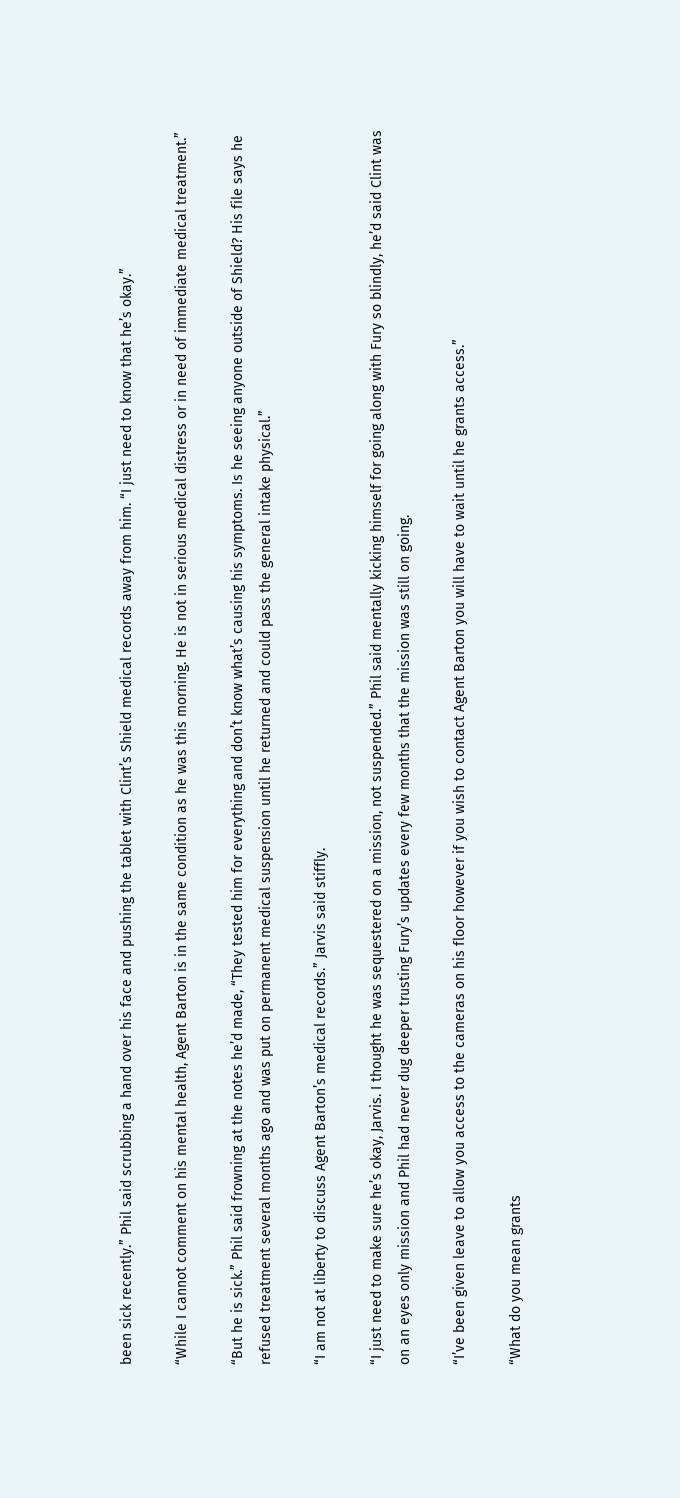been sick recently.” Phil said scrubbing a hand over his face and pushing the tablet with Clint’s Shield medical records away from him. “I just need to know that he’s okay.”

“While I cannot comment on his mental health, Agent Barton is in the same condition as he was this morning. He is not in serious medical distress or in need of immediate medical treatment.”

“But he is sick.” Phil said frowning at the notes he’d made, “They tested him for everything and don’t know what’s causing his symptoms. Is he seeing anyone outside of Shield? His file says he refused treatment several months ago and was put on permanent medical suspension until he returned and could pass the general intake physical.”

“I am not at liberty to discuss Agent Barton’s medical records.” Jarvis said stiffly.

“I just need to make sure he’s okay, Jarvis. I thought he was sequestered on a mission, not suspended.” Phil said mentally kicking himself for going along with Fury so blindly, he’d said Clint was on an eyes only mission and Phil had never dug deeper trusting Fury’s updates every few months that the mission was still on going.

“I’ve been given leave to allow you access to the cameras on his floor however if you wish to contact Agent Barton you will have to wait until he grants access.”

“What do you mean grants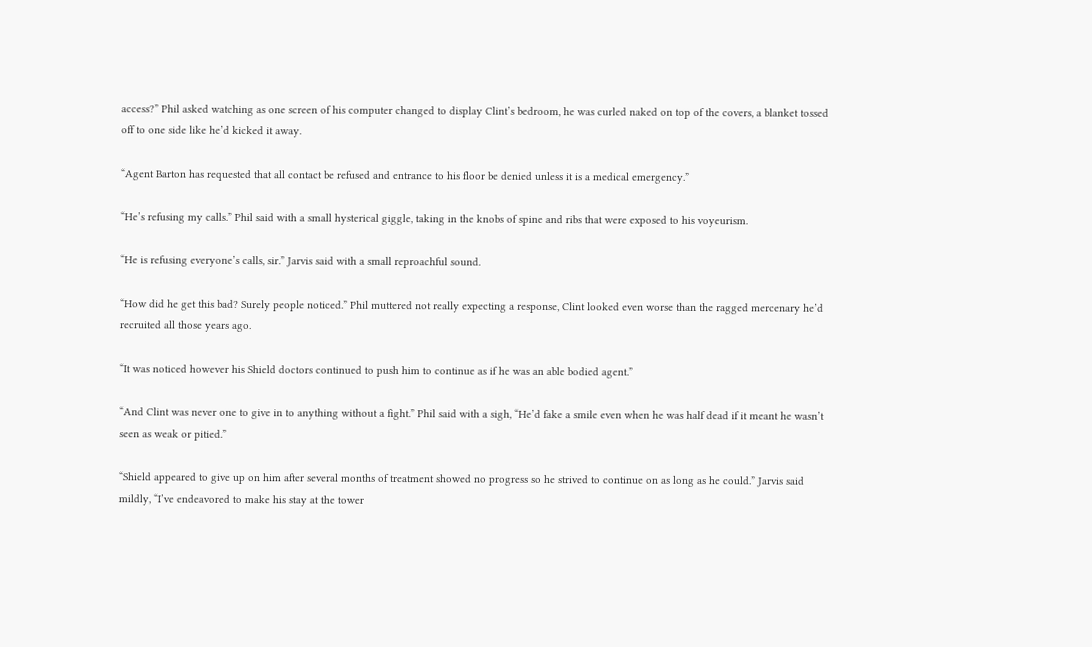access?” Phil asked watching as one screen of his computer changed to display Clint’s bedroom, he was curled naked on top of the covers, a blanket tossed off to one side like he’d kicked it away.

“Agent Barton has requested that all contact be refused and entrance to his floor be denied unless it is a medical emergency.”

“He’s refusing my calls.” Phil said with a small hysterical giggle, taking in the knobs of spine and ribs that were exposed to his voyeurism.

“He is refusing everyone’s calls, sir.” Jarvis said with a small reproachful sound.

“How did he get this bad? Surely people noticed.” Phil muttered not really expecting a response, Clint looked even worse than the ragged mercenary he’d recruited all those years ago.

“It was noticed however his Shield doctors continued to push him to continue as if he was an able bodied agent.”

“And Clint was never one to give in to anything without a fight.” Phil said with a sigh, “He’d fake a smile even when he was half dead if it meant he wasn’t seen as weak or pitied.”

“Shield appeared to give up on him after several months of treatment showed no progress so he strived to continue on as long as he could.” Jarvis said mildly, “I’ve endeavored to make his stay at the tower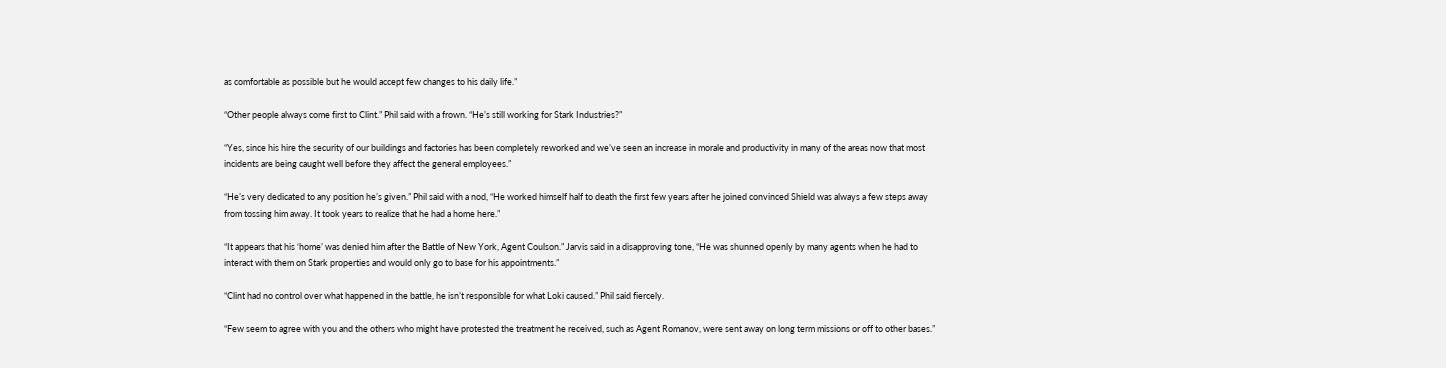as comfortable as possible but he would accept few changes to his daily life.”

“Other people always come first to Clint.” Phil said with a frown. “He’s still working for Stark Industries?”

“Yes, since his hire the security of our buildings and factories has been completely reworked and we’ve seen an increase in morale and productivity in many of the areas now that most incidents are being caught well before they affect the general employees.”

“He’s very dedicated to any position he’s given.” Phil said with a nod, “He worked himself half to death the first few years after he joined convinced Shield was always a few steps away from tossing him away. It took years to realize that he had a home here.”

“It appears that his ‘home’ was denied him after the Battle of New York, Agent Coulson.” Jarvis said in a disapproving tone, “He was shunned openly by many agents when he had to interact with them on Stark properties and would only go to base for his appointments.”

“Clint had no control over what happened in the battle, he isn’t responsible for what Loki caused.” Phil said fiercely.

“Few seem to agree with you and the others who might have protested the treatment he received, such as Agent Romanov, were sent away on long term missions or off to other bases.”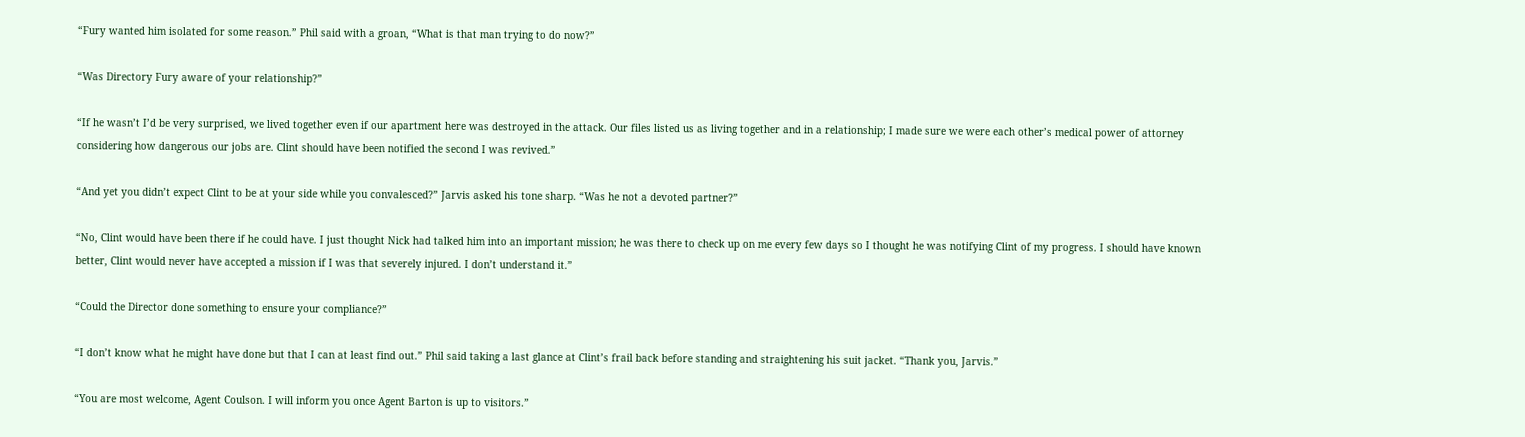“Fury wanted him isolated for some reason.” Phil said with a groan, “What is that man trying to do now?”

“Was Directory Fury aware of your relationship?”

“If he wasn’t I’d be very surprised, we lived together even if our apartment here was destroyed in the attack. Our files listed us as living together and in a relationship; I made sure we were each other’s medical power of attorney considering how dangerous our jobs are. Clint should have been notified the second I was revived.”

“And yet you didn’t expect Clint to be at your side while you convalesced?” Jarvis asked his tone sharp. “Was he not a devoted partner?”

“No, Clint would have been there if he could have. I just thought Nick had talked him into an important mission; he was there to check up on me every few days so I thought he was notifying Clint of my progress. I should have known better, Clint would never have accepted a mission if I was that severely injured. I don’t understand it.”

“Could the Director done something to ensure your compliance?”

“I don’t know what he might have done but that I can at least find out.” Phil said taking a last glance at Clint’s frail back before standing and straightening his suit jacket. “Thank you, Jarvis.”

“You are most welcome, Agent Coulson. I will inform you once Agent Barton is up to visitors.”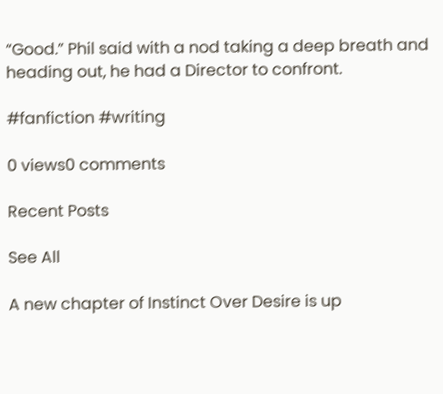“Good.” Phil said with a nod taking a deep breath and heading out, he had a Director to confront.

#fanfiction #writing

0 views0 comments

Recent Posts

See All

A new chapter of Instinct Over Desire is up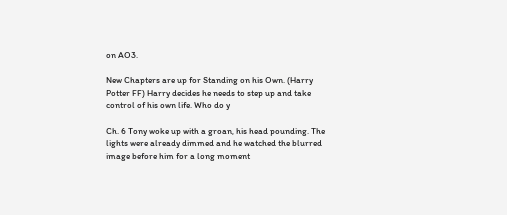on AO3.

New Chapters are up for Standing on his Own. (Harry Potter FF) Harry decides he needs to step up and take control of his own life. Who do y

Ch. 6 Tony woke up with a groan, his head pounding. The lights were already dimmed and he watched the blurred image before him for a long moment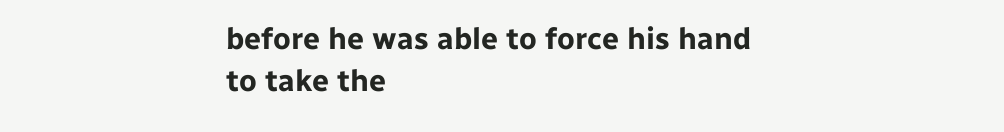before he was able to force his hand to take the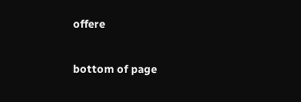offere

bottom of page